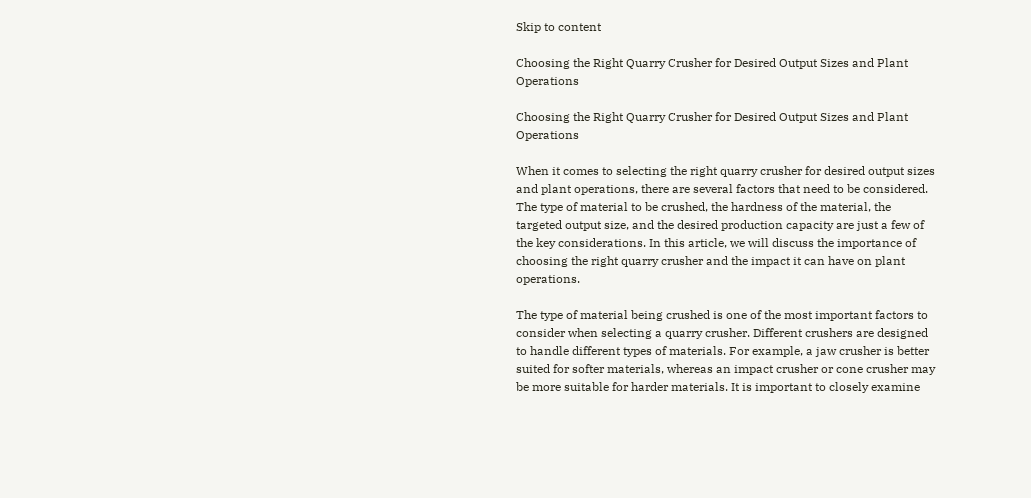Skip to content

Choosing the Right Quarry Crusher for Desired Output Sizes and Plant Operations

Choosing the Right Quarry Crusher for Desired Output Sizes and Plant Operations

When it comes to selecting the right quarry crusher for desired output sizes and plant operations, there are several factors that need to be considered. The type of material to be crushed, the hardness of the material, the targeted output size, and the desired production capacity are just a few of the key considerations. In this article, we will discuss the importance of choosing the right quarry crusher and the impact it can have on plant operations.

The type of material being crushed is one of the most important factors to consider when selecting a quarry crusher. Different crushers are designed to handle different types of materials. For example, a jaw crusher is better suited for softer materials, whereas an impact crusher or cone crusher may be more suitable for harder materials. It is important to closely examine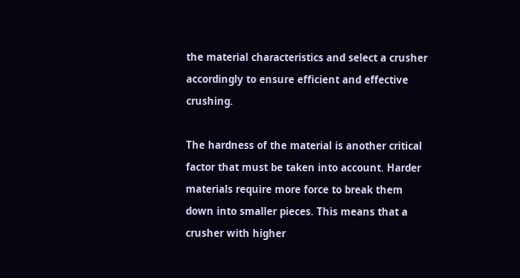the material characteristics and select a crusher accordingly to ensure efficient and effective crushing.

The hardness of the material is another critical factor that must be taken into account. Harder materials require more force to break them down into smaller pieces. This means that a crusher with higher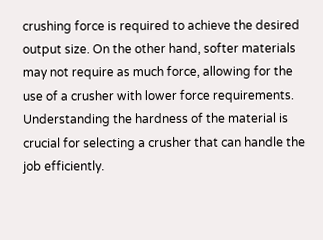crushing force is required to achieve the desired output size. On the other hand, softer materials may not require as much force, allowing for the use of a crusher with lower force requirements. Understanding the hardness of the material is crucial for selecting a crusher that can handle the job efficiently.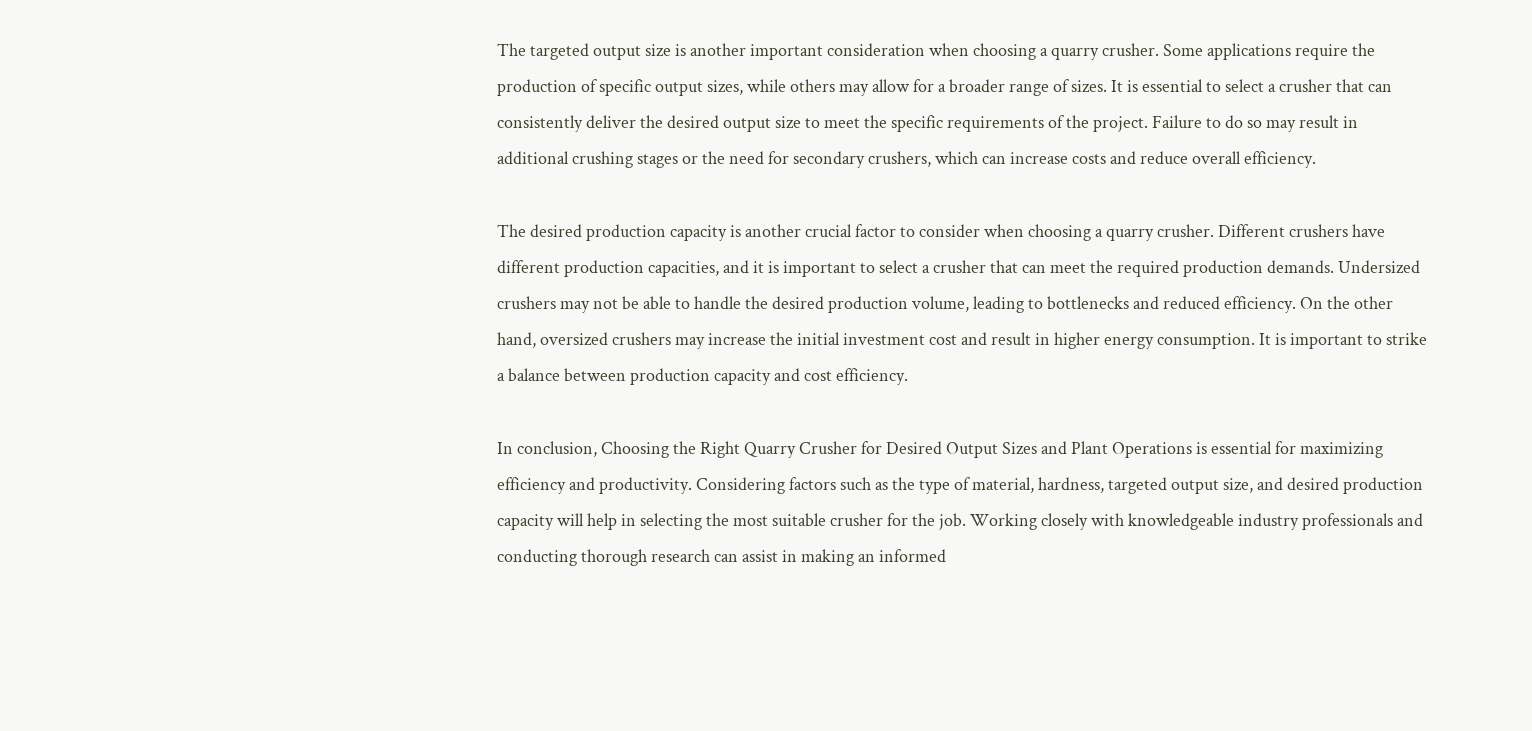The targeted output size is another important consideration when choosing a quarry crusher. Some applications require the production of specific output sizes, while others may allow for a broader range of sizes. It is essential to select a crusher that can consistently deliver the desired output size to meet the specific requirements of the project. Failure to do so may result in additional crushing stages or the need for secondary crushers, which can increase costs and reduce overall efficiency.

The desired production capacity is another crucial factor to consider when choosing a quarry crusher. Different crushers have different production capacities, and it is important to select a crusher that can meet the required production demands. Undersized crushers may not be able to handle the desired production volume, leading to bottlenecks and reduced efficiency. On the other hand, oversized crushers may increase the initial investment cost and result in higher energy consumption. It is important to strike a balance between production capacity and cost efficiency.

In conclusion, Choosing the Right Quarry Crusher for Desired Output Sizes and Plant Operations is essential for maximizing efficiency and productivity. Considering factors such as the type of material, hardness, targeted output size, and desired production capacity will help in selecting the most suitable crusher for the job. Working closely with knowledgeable industry professionals and conducting thorough research can assist in making an informed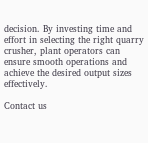decision. By investing time and effort in selecting the right quarry crusher, plant operators can ensure smooth operations and achieve the desired output sizes effectively.

Contact us